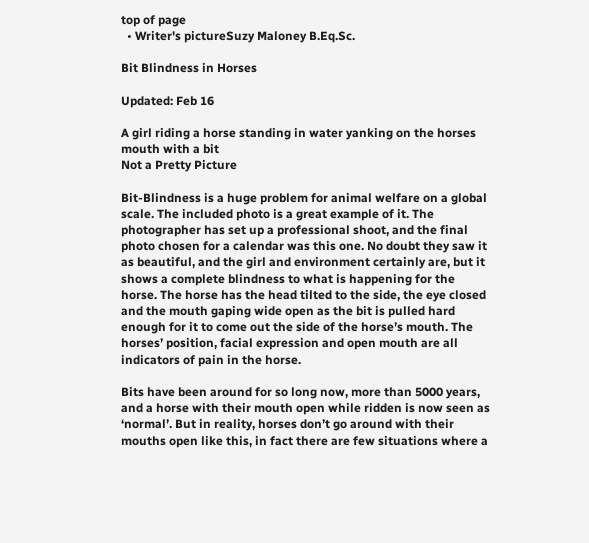top of page
  • Writer's pictureSuzy Maloney B.Eq.Sc.

Bit Blindness in Horses

Updated: Feb 16

A girl riding a horse standing in water yanking on the horses mouth with a bit
Not a Pretty Picture

Bit-Blindness is a huge problem for animal welfare on a global scale. The included photo is a great example of it. The photographer has set up a professional shoot, and the final photo chosen for a calendar was this one. No doubt they saw it as beautiful, and the girl and environment certainly are, but it shows a complete blindness to what is happening for the horse. The horse has the head tilted to the side, the eye closed and the mouth gaping wide open as the bit is pulled hard enough for it to come out the side of the horse’s mouth. The horses’ position, facial expression and open mouth are all indicators of pain in the horse.

Bits have been around for so long now, more than 5000 years, and a horse with their mouth open while ridden is now seen as ‘normal’. But in reality, horses don’t go around with their mouths open like this, in fact there are few situations where a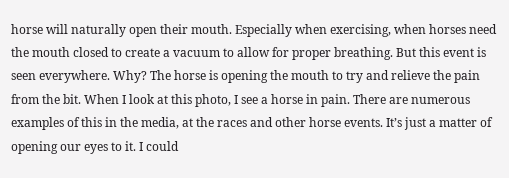horse will naturally open their mouth. Especially when exercising, when horses need the mouth closed to create a vacuum to allow for proper breathing. But this event is seen everywhere. Why? The horse is opening the mouth to try and relieve the pain from the bit. When I look at this photo, I see a horse in pain. There are numerous examples of this in the media, at the races and other horse events. It’s just a matter of opening our eyes to it. I could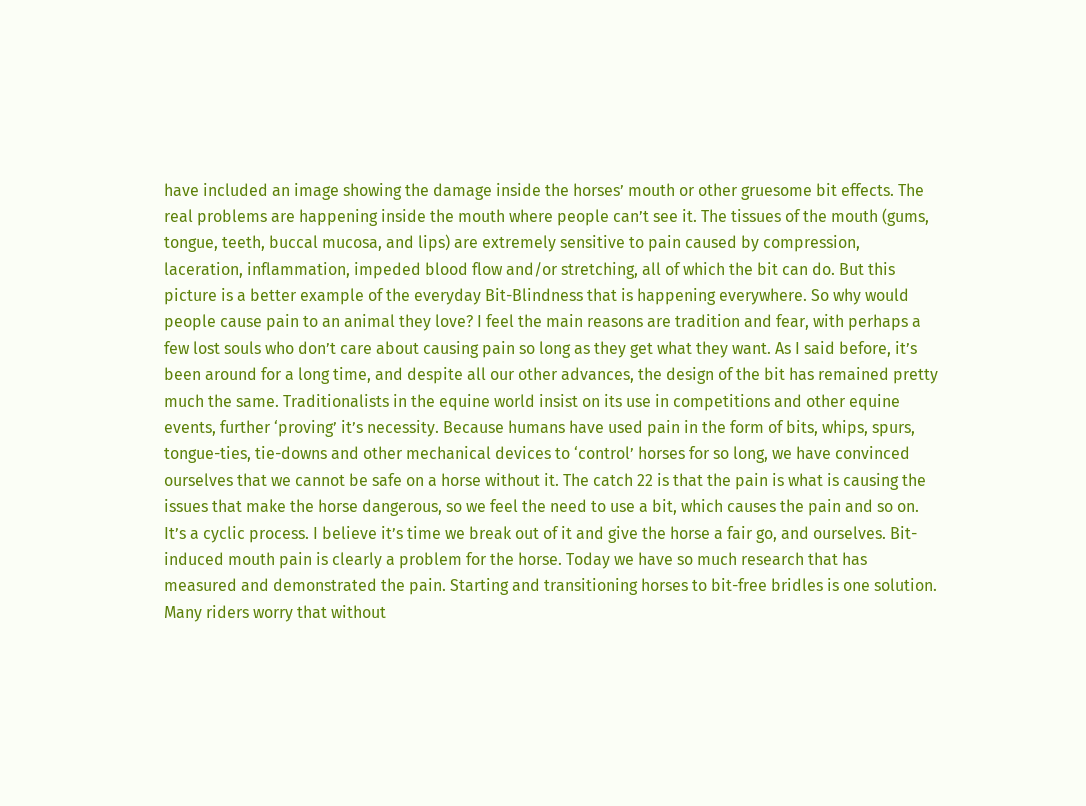have included an image showing the damage inside the horses’ mouth or other gruesome bit effects. The real problems are happening inside the mouth where people can’t see it. The tissues of the mouth (gums, tongue, teeth, buccal mucosa, and lips) are extremely sensitive to pain caused by compression, laceration, inflammation, impeded blood flow and/or stretching, all of which the bit can do. But this picture is a better example of the everyday Bit-Blindness that is happening everywhere. So why would people cause pain to an animal they love? I feel the main reasons are tradition and fear, with perhaps a few lost souls who don’t care about causing pain so long as they get what they want. As I said before, it’s been around for a long time, and despite all our other advances, the design of the bit has remained pretty much the same. Traditionalists in the equine world insist on its use in competitions and other equine events, further ‘proving’ it’s necessity. Because humans have used pain in the form of bits, whips, spurs, tongue-ties, tie-downs and other mechanical devices to ‘control’ horses for so long, we have convinced ourselves that we cannot be safe on a horse without it. The catch 22 is that the pain is what is causing the issues that make the horse dangerous, so we feel the need to use a bit, which causes the pain and so on. It’s a cyclic process. I believe it’s time we break out of it and give the horse a fair go, and ourselves. Bit-induced mouth pain is clearly a problem for the horse. Today we have so much research that has measured and demonstrated the pain. Starting and transitioning horses to bit-free bridles is one solution. Many riders worry that without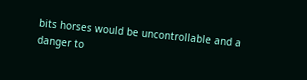bits horses would be uncontrollable and a danger to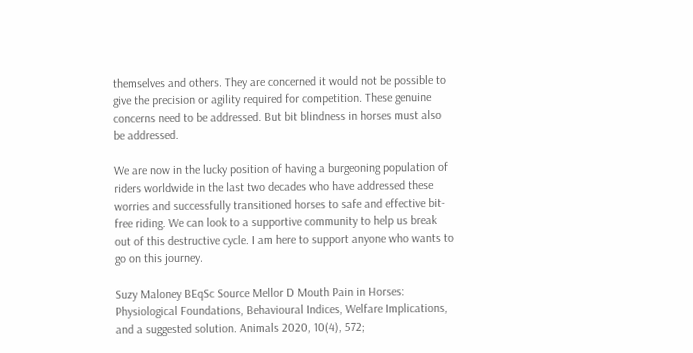themselves and others. They are concerned it would not be possible to give the precision or agility required for competition. These genuine concerns need to be addressed. But bit blindness in horses must also be addressed.

We are now in the lucky position of having a burgeoning population of riders worldwide in the last two decades who have addressed these worries and successfully transitioned horses to safe and effective bit-free riding. We can look to a supportive community to help us break out of this destructive cycle. I am here to support anyone who wants to go on this journey.

Suzy Maloney BEqSc Source Mellor D Mouth Pain in Horses: Physiological Foundations, Behavioural Indices, Welfare Implications, and a suggested solution. Animals 2020, 10(4), 572;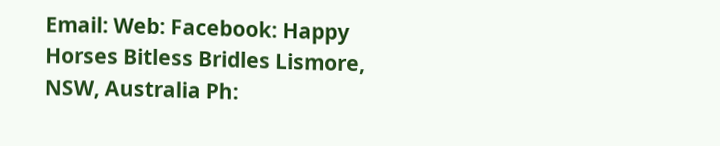Email: Web: Facebook: Happy Horses Bitless Bridles Lismore, NSW, Australia Ph: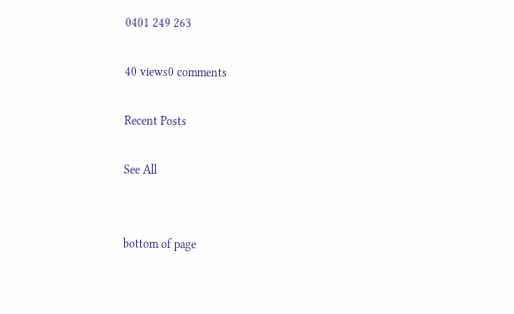0401 249 263

40 views0 comments

Recent Posts

See All


bottom of page